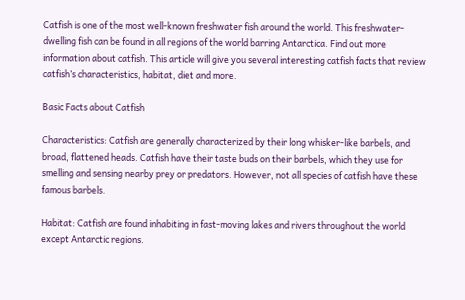Catfish is one of the most well-known freshwater fish around the world. This freshwater-dwelling fish can be found in all regions of the world barring Antarctica. Find out more information about catfish. This article will give you several interesting catfish facts that review catfish’s characteristics, habitat, diet and more.

Basic Facts about Catfish

Characteristics: Catfish are generally characterized by their long whisker-like barbels, and broad, flattened heads. Catfish have their taste buds on their barbels, which they use for smelling and sensing nearby prey or predators. However, not all species of catfish have these famous barbels.

Habitat: Catfish are found inhabiting in fast-moving lakes and rivers throughout the world except Antarctic regions.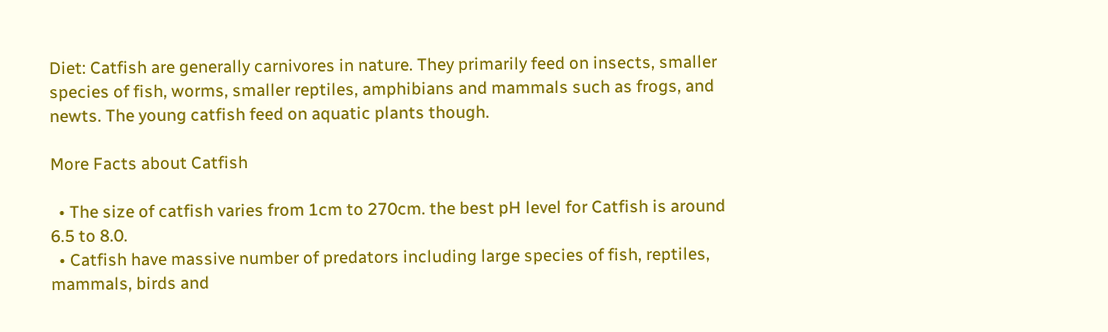Diet: Catfish are generally carnivores in nature. They primarily feed on insects, smaller species of fish, worms, smaller reptiles, amphibians and mammals such as frogs, and newts. The young catfish feed on aquatic plants though.

More Facts about Catfish

  • The size of catfish varies from 1cm to 270cm. the best pH level for Catfish is around 6.5 to 8.0.
  • Catfish have massive number of predators including large species of fish, reptiles, mammals, birds and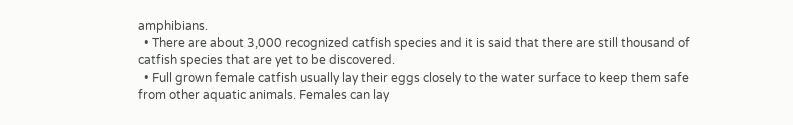amphibians.
  • There are about 3,000 recognized catfish species and it is said that there are still thousand of catfish species that are yet to be discovered.
  • Full grown female catfish usually lay their eggs closely to the water surface to keep them safe from other aquatic animals. Females can lay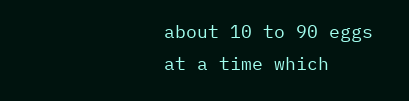about 10 to 90 eggs at a time which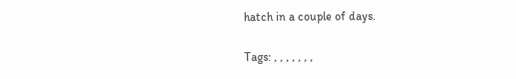hatch in a couple of days.

Tags: , , , , , , ,